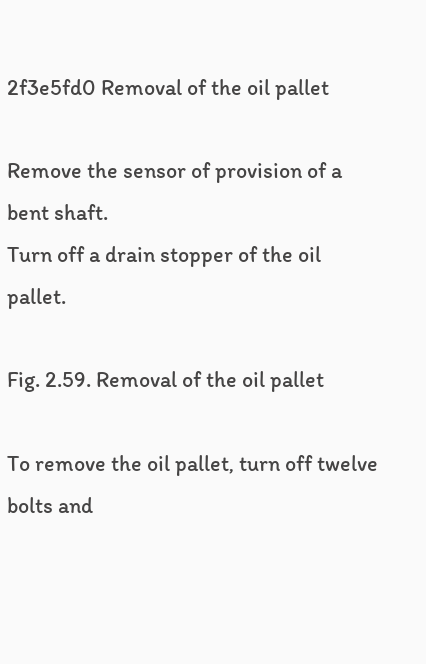2f3e5fd0 Removal of the oil pallet

Remove the sensor of provision of a bent shaft.
Turn off a drain stopper of the oil pallet.

Fig. 2.59. Removal of the oil pallet

To remove the oil pallet, turn off twelve bolts and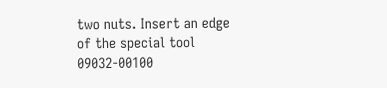two nuts. Insert an edge of the special tool 09032-00100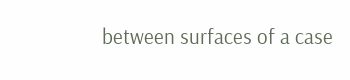between surfaces of a case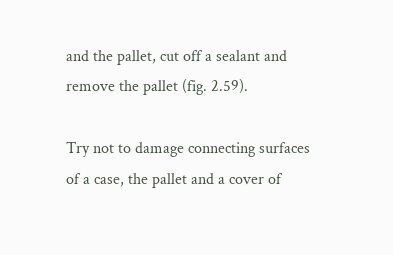and the pallet, cut off a sealant and remove the pallet (fig. 2.59).

Try not to damage connecting surfaces of a case, the pallet and a cover of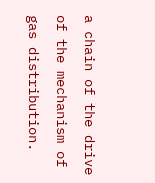a chain of the drive of the mechanism of gas distribution.